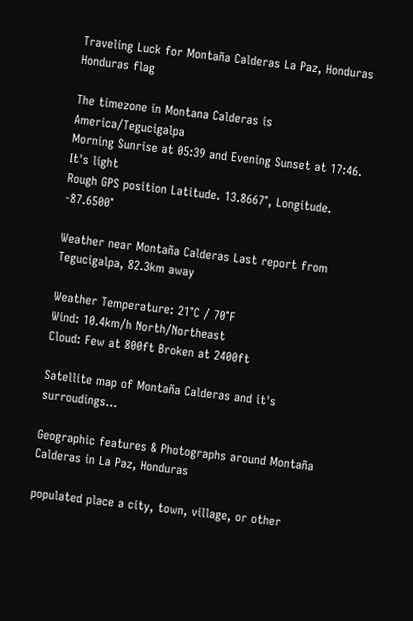Traveling Luck for Montaña Calderas La Paz, Honduras Honduras flag

The timezone in Montana Calderas is America/Tegucigalpa
Morning Sunrise at 05:39 and Evening Sunset at 17:46. It's light
Rough GPS position Latitude. 13.8667°, Longitude. -87.6500°

Weather near Montaña Calderas Last report from Tegucigalpa, 82.3km away

Weather Temperature: 21°C / 70°F
Wind: 10.4km/h North/Northeast
Cloud: Few at 800ft Broken at 2400ft

Satellite map of Montaña Calderas and it's surroudings...

Geographic features & Photographs around Montaña Calderas in La Paz, Honduras

populated place a city, town, village, or other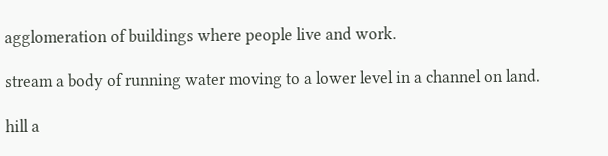agglomeration of buildings where people live and work.

stream a body of running water moving to a lower level in a channel on land.

hill a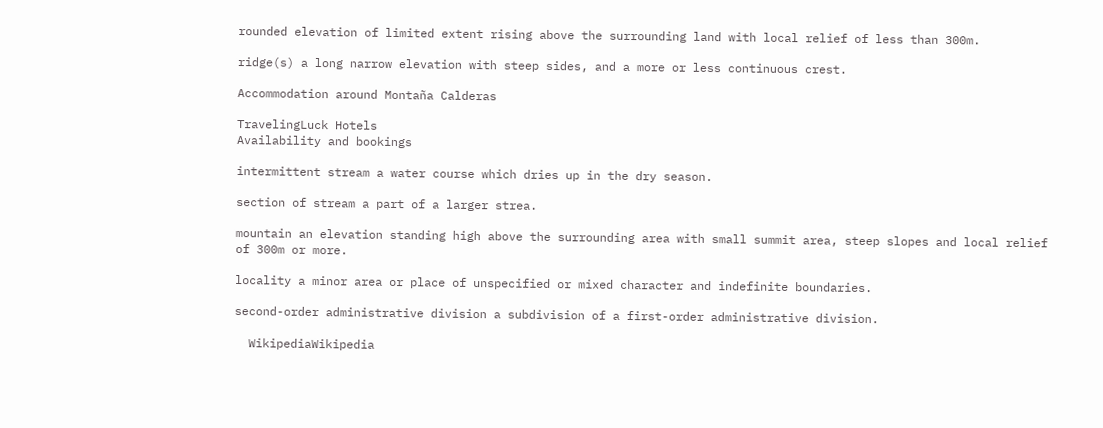rounded elevation of limited extent rising above the surrounding land with local relief of less than 300m.

ridge(s) a long narrow elevation with steep sides, and a more or less continuous crest.

Accommodation around Montaña Calderas

TravelingLuck Hotels
Availability and bookings

intermittent stream a water course which dries up in the dry season.

section of stream a part of a larger strea.

mountain an elevation standing high above the surrounding area with small summit area, steep slopes and local relief of 300m or more.

locality a minor area or place of unspecified or mixed character and indefinite boundaries.

second-order administrative division a subdivision of a first-order administrative division.

  WikipediaWikipedia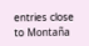entries close to Montaña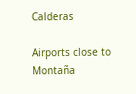Calderas

Airports close to Montaña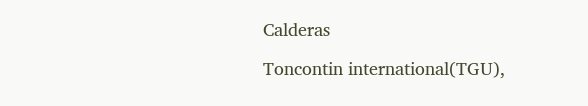Calderas

Toncontin international(TGU),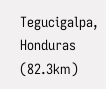Tegucigalpa, Honduras (82.3km)